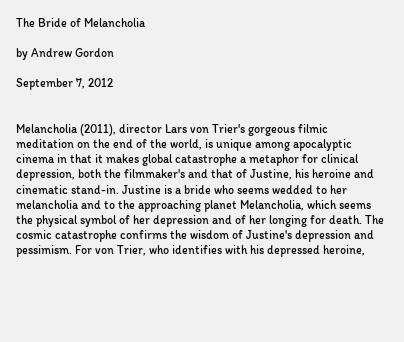The Bride of Melancholia

by Andrew Gordon

September 7, 2012


Melancholia (2011), director Lars von Trier's gorgeous filmic meditation on the end of the world, is unique among apocalyptic cinema in that it makes global catastrophe a metaphor for clinical depression, both the filmmaker's and that of Justine, his heroine and cinematic stand-in. Justine is a bride who seems wedded to her melancholia and to the approaching planet Melancholia, which seems the physical symbol of her depression and of her longing for death. The cosmic catastrophe confirms the wisdom of Justine's depression and pessimism. For von Trier, who identifies with his depressed heroine,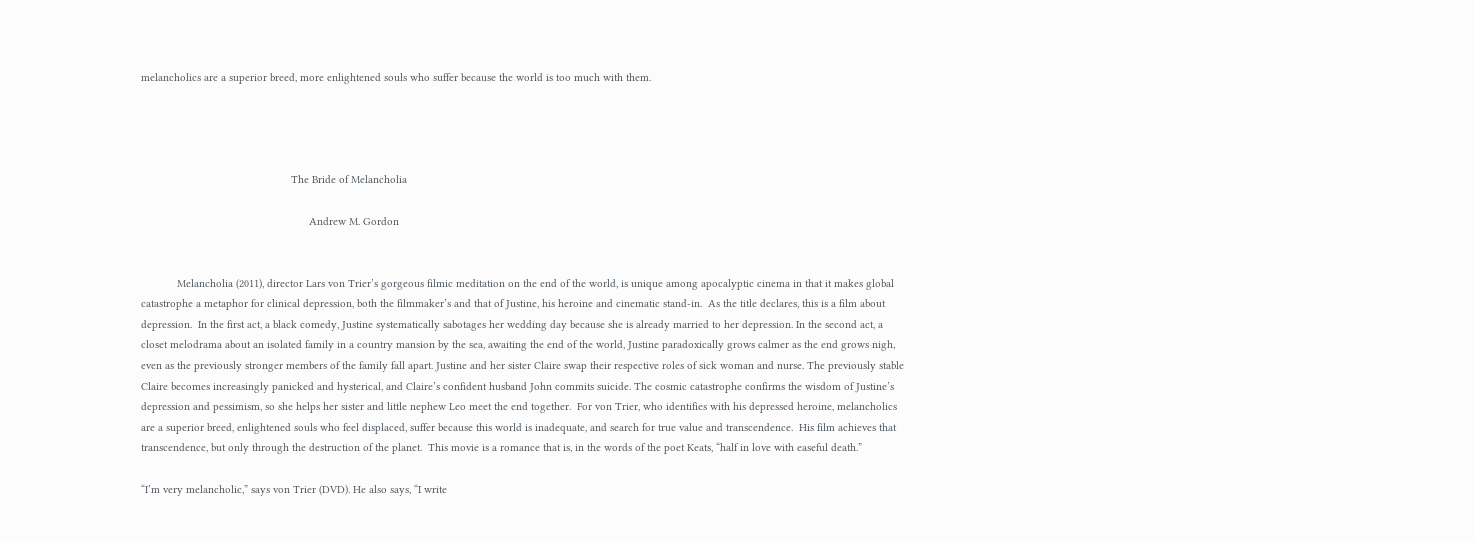melancholics are a superior breed, more enlightened souls who suffer because the world is too much with them.




                                                  The Bride of Melancholia

                                                        Andrew M. Gordon


            Melancholia (2011), director Lars von Trier’s gorgeous filmic meditation on the end of the world, is unique among apocalyptic cinema in that it makes global catastrophe a metaphor for clinical depression, both the filmmaker’s and that of Justine, his heroine and cinematic stand-in.  As the title declares, this is a film about depression.  In the first act, a black comedy, Justine systematically sabotages her wedding day because she is already married to her depression. In the second act, a closet melodrama about an isolated family in a country mansion by the sea, awaiting the end of the world, Justine paradoxically grows calmer as the end grows nigh, even as the previously stronger members of the family fall apart. Justine and her sister Claire swap their respective roles of sick woman and nurse. The previously stable Claire becomes increasingly panicked and hysterical, and Claire’s confident husband John commits suicide. The cosmic catastrophe confirms the wisdom of Justine’s depression and pessimism, so she helps her sister and little nephew Leo meet the end together.  For von Trier, who identifies with his depressed heroine, melancholics are a superior breed, enlightened souls who feel displaced, suffer because this world is inadequate, and search for true value and transcendence.  His film achieves that transcendence, but only through the destruction of the planet.  This movie is a romance that is, in the words of the poet Keats, “half in love with easeful death.”

“I’m very melancholic,” says von Trier (DVD). He also says, “I write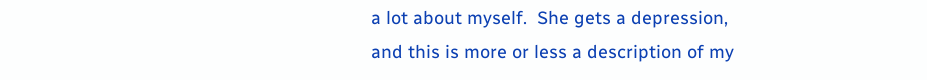a lot about myself.  She gets a depression, and this is more or less a description of my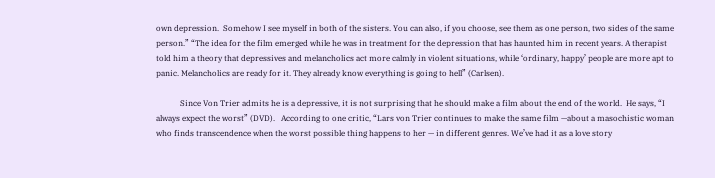own depression.  Somehow I see myself in both of the sisters. You can also, if you choose, see them as one person, two sides of the same person.” “The idea for the film emerged while he was in treatment for the depression that has haunted him in recent years. A therapist told him a theory that depressives and melancholics act more calmly in violent situations, while ‘ordinary, happy’ people are more apt to panic. Melancholics are ready for it. They already know everything is going to hell” (Carlsen).

            Since Von Trier admits he is a depressive, it is not surprising that he should make a film about the end of the world.  He says, “I always expect the worst” (DVD).   According to one critic, “Lars von Trier continues to make the same film —about a masochistic woman who finds transcendence when the worst possible thing happens to her — in different genres. We’ve had it as a love story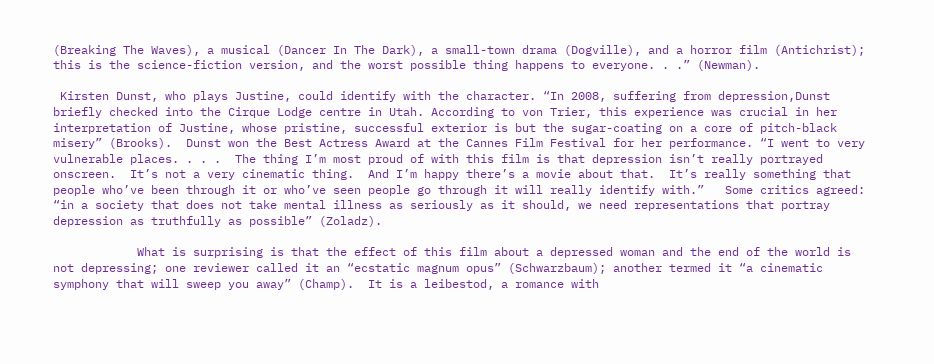(Breaking The Waves), a musical (Dancer In The Dark), a small-town drama (Dogville), and a horror film (Antichrist); this is the science-fiction version, and the worst possible thing happens to everyone. . .” (Newman).

 Kirsten Dunst, who plays Justine, could identify with the character. “In 2008, suffering from depression,Dunst briefly checked into the Cirque Lodge centre in Utah. According to von Trier, this experience was crucial in her interpretation of Justine, whose pristine, successful exterior is but the sugar-coating on a core of pitch-black misery” (Brooks).  Dunst won the Best Actress Award at the Cannes Film Festival for her performance. “I went to very vulnerable places. . . .  The thing I’m most proud of with this film is that depression isn’t really portrayed onscreen.  It’s not a very cinematic thing.  And I’m happy there’s a movie about that.  It’s really something that people who’ve been through it or who’ve seen people go through it will really identify with.”   Some critics agreed: “in a society that does not take mental illness as seriously as it should, we need representations that portray depression as truthfully as possible” (Zoladz).

            What is surprising is that the effect of this film about a depressed woman and the end of the world is not depressing; one reviewer called it an “ecstatic magnum opus” (Schwarzbaum); another termed it “a cinematic symphony that will sweep you away” (Champ).  It is a leibestod, a romance with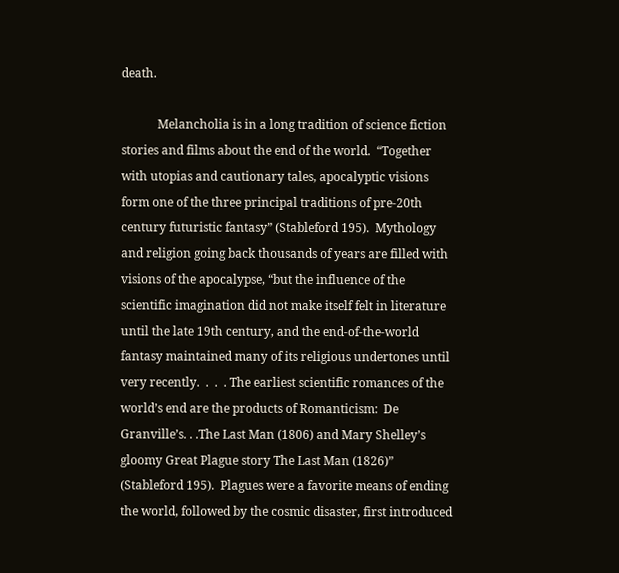death.

            Melancholia is in a long tradition of science fiction stories and films about the end of the world.  “Together with utopias and cautionary tales, apocalyptic visions form one of the three principal traditions of pre-20th century futuristic fantasy” (Stableford 195).  Mythology and religion going back thousands of years are filled with visions of the apocalypse, “but the influence of the scientific imagination did not make itself felt in literature until the late 19th century, and the end-of-the-world fantasy maintained many of its religious undertones until very recently.  .  .  . The earliest scientific romances of the world’s end are the products of Romanticism:  De Granville’s. . .The Last Man (1806) and Mary Shelley’s gloomy Great Plague story The Last Man (1826)” (Stableford 195).  Plagues were a favorite means of ending the world, followed by the cosmic disaster, first introduced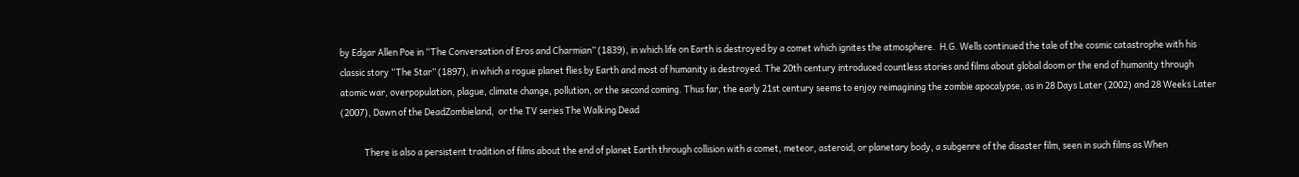by Edgar Allen Poe in “The Conversation of Eros and Charmian” (1839), in which life on Earth is destroyed by a comet which ignites the atmosphere.  H.G. Wells continued the tale of the cosmic catastrophe with his classic story “The Star” (1897), in which a rogue planet flies by Earth and most of humanity is destroyed. The 20th century introduced countless stories and films about global doom or the end of humanity through atomic war, overpopulation, plague, climate change, pollution, or the second coming. Thus far, the early 21st century seems to enjoy reimagining the zombie apocalypse, as in 28 Days Later (2002) and 28 Weeks Later (2007), Dawn of the DeadZombieland,  or the TV series The Walking Dead

            There is also a persistent tradition of films about the end of planet Earth through collision with a comet, meteor, asteroid, or planetary body, a subgenre of the disaster film, seen in such films as When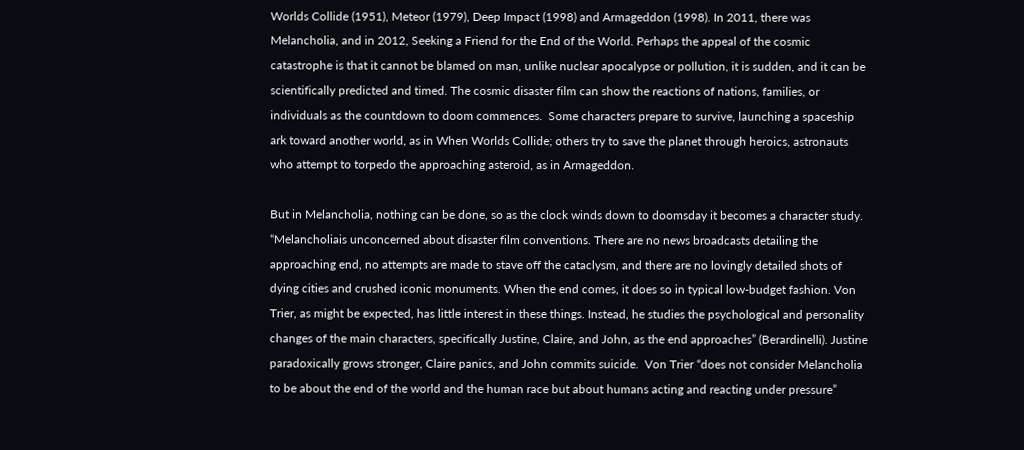Worlds Collide (1951), Meteor (1979), Deep Impact (1998) and Armageddon (1998). In 2011, there was Melancholia, and in 2012, Seeking a Friend for the End of the World. Perhaps the appeal of the cosmic catastrophe is that it cannot be blamed on man, unlike nuclear apocalypse or pollution, it is sudden, and it can be scientifically predicted and timed. The cosmic disaster film can show the reactions of nations, families, or individuals as the countdown to doom commences.  Some characters prepare to survive, launching a spaceship ark toward another world, as in When Worlds Collide; others try to save the planet through heroics, astronauts who attempt to torpedo the approaching asteroid, as in Armageddon.

But in Melancholia, nothing can be done, so as the clock winds down to doomsday it becomes a character study. “Melancholiais unconcerned about disaster film conventions. There are no news broadcasts detailing the approaching end, no attempts are made to stave off the cataclysm, and there are no lovingly detailed shots of dying cities and crushed iconic monuments. When the end comes, it does so in typical low-budget fashion. Von Trier, as might be expected, has little interest in these things. Instead, he studies the psychological and personality changes of the main characters, specifically Justine, Claire, and John, as the end approaches” (Berardinelli). Justine paradoxically grows stronger, Claire panics, and John commits suicide.  Von Trier “does not consider Melancholia to be about the end of the world and the human race but about humans acting and reacting under pressure”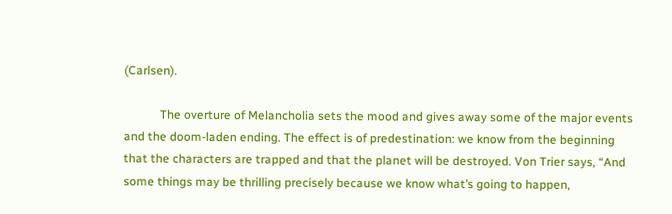(Carlsen).

            The overture of Melancholia sets the mood and gives away some of the major events and the doom-laden ending. The effect is of predestination: we know from the beginning that the characters are trapped and that the planet will be destroyed. Von Trier says, “And some things may be thrilling precisely because we know what’s going to happen,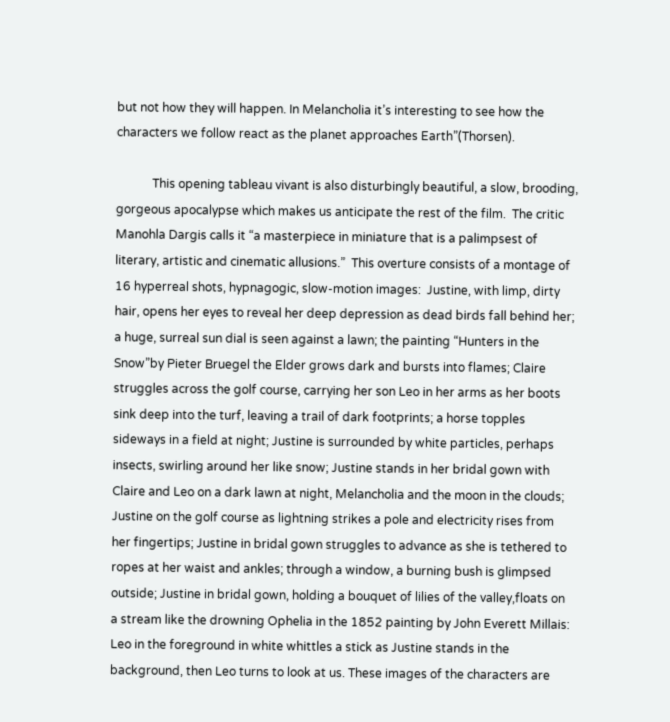but not how they will happen. In Melancholia it’s interesting to see how the characters we follow react as the planet approaches Earth”(Thorsen).

            This opening tableau vivant is also disturbingly beautiful, a slow, brooding, gorgeous apocalypse which makes us anticipate the rest of the film.  The critic Manohla Dargis calls it “a masterpiece in miniature that is a palimpsest of literary, artistic and cinematic allusions.”  This overture consists of a montage of 16 hyperreal shots, hypnagogic, slow-motion images:  Justine, with limp, dirty hair, opens her eyes to reveal her deep depression as dead birds fall behind her; a huge, surreal sun dial is seen against a lawn; the painting “Hunters in the Snow”by Pieter Bruegel the Elder grows dark and bursts into flames; Claire struggles across the golf course, carrying her son Leo in her arms as her boots sink deep into the turf, leaving a trail of dark footprints; a horse topples sideways in a field at night; Justine is surrounded by white particles, perhaps insects, swirling around her like snow; Justine stands in her bridal gown with Claire and Leo on a dark lawn at night, Melancholia and the moon in the clouds; Justine on the golf course as lightning strikes a pole and electricity rises from her fingertips; Justine in bridal gown struggles to advance as she is tethered to ropes at her waist and ankles; through a window, a burning bush is glimpsed outside; Justine in bridal gown, holding a bouquet of lilies of the valley,floats on a stream like the drowning Ophelia in the 1852 painting by John Everett Millais: Leo in the foreground in white whittles a stick as Justine stands in the background, then Leo turns to look at us. These images of the characters are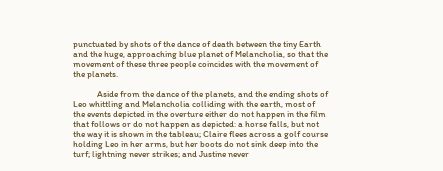punctuated by shots of the dance of death between the tiny Earth and the huge, approaching blue planet of Melancholia, so that the movement of these three people coincides with the movement of the planets.

            Aside from the dance of the planets, and the ending shots of Leo whittling and Melancholia colliding with the earth, most of the events depicted in the overture either do not happen in the film that follows or do not happen as depicted: a horse falls, but not the way it is shown in the tableau; Claire flees across a golf course holding Leo in her arms, but her boots do not sink deep into the turf; lightning never strikes; and Justine never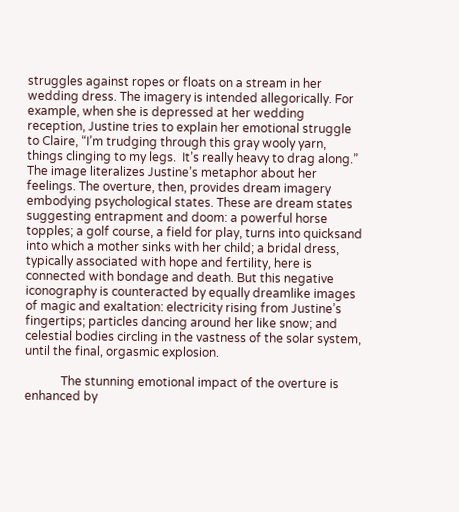struggles against ropes or floats on a stream in her wedding dress. The imagery is intended allegorically. For example, when she is depressed at her wedding reception, Justine tries to explain her emotional struggle to Claire, “I’m trudging through this gray wooly yarn, things clinging to my legs.  It’s really heavy to drag along.”  The image literalizes Justine’s metaphor about her feelings. The overture, then, provides dream imagery embodying psychological states. These are dream states suggesting entrapment and doom: a powerful horse topples; a golf course, a field for play, turns into quicksand into which a mother sinks with her child; a bridal dress, typically associated with hope and fertility, here is connected with bondage and death. But this negative iconography is counteracted by equally dreamlike images of magic and exaltation: electricity rising from Justine’s fingertips; particles dancing around her like snow; and celestial bodies circling in the vastness of the solar system, until the final, orgasmic explosion.

            The stunning emotional impact of the overture is enhanced by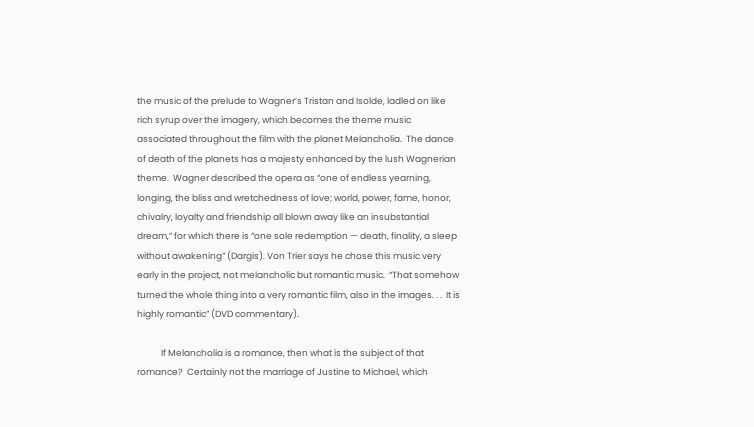the music of the prelude to Wagner’s Tristan and Isolde, ladled on like rich syrup over the imagery, which becomes the theme music associated throughout the film with the planet Melancholia.  The dance of death of the planets has a majesty enhanced by the lush Wagnerian theme.  Wagner described the opera as “one of endless yearning, longing, the bliss and wretchedness of love; world, power, fame, honor, chivalry, loyalty and friendship all blown away like an insubstantial dream,” for which there is “one sole redemption — death, finality, a sleep without awakening” (Dargis). Von Trier says he chose this music very early in the project, not melancholic but romantic music.  “That somehow turned the whole thing into a very romantic film, also in the images. . .  It is highly romantic” (DVD commentary).

            If Melancholia is a romance, then what is the subject of that romance?  Certainly not the marriage of Justine to Michael, which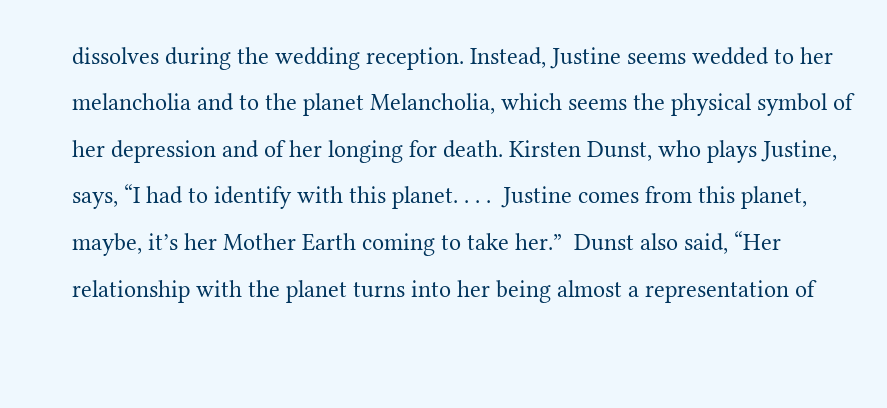dissolves during the wedding reception. Instead, Justine seems wedded to her melancholia and to the planet Melancholia, which seems the physical symbol of her depression and of her longing for death. Kirsten Dunst, who plays Justine, says, “I had to identify with this planet. . . .  Justine comes from this planet, maybe, it’s her Mother Earth coming to take her.”  Dunst also said, “Her relationship with the planet turns into her being almost a representation of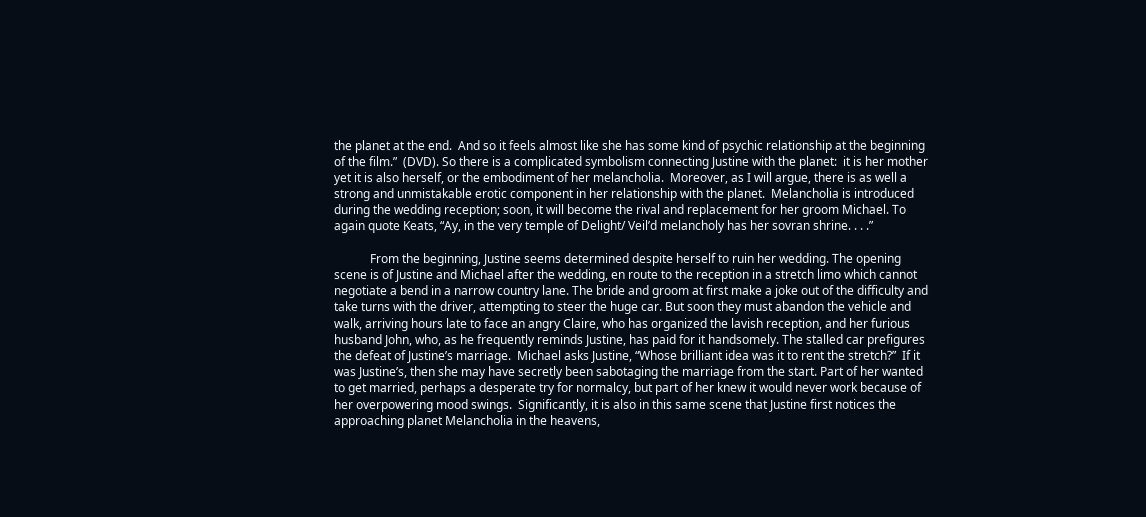the planet at the end.  And so it feels almost like she has some kind of psychic relationship at the beginning of the film.”  (DVD). So there is a complicated symbolism connecting Justine with the planet:  it is her mother yet it is also herself, or the embodiment of her melancholia.  Moreover, as I will argue, there is as well a strong and unmistakable erotic component in her relationship with the planet.  Melancholia is introduced during the wedding reception; soon, it will become the rival and replacement for her groom Michael. To again quote Keats, “Ay, in the very temple of Delight/ Veil’d melancholy has her sovran shrine. . . .”

            From the beginning, Justine seems determined despite herself to ruin her wedding. The opening scene is of Justine and Michael after the wedding, en route to the reception in a stretch limo which cannot negotiate a bend in a narrow country lane. The bride and groom at first make a joke out of the difficulty and take turns with the driver, attempting to steer the huge car. But soon they must abandon the vehicle and walk, arriving hours late to face an angry Claire, who has organized the lavish reception, and her furious husband John, who, as he frequently reminds Justine, has paid for it handsomely. The stalled car prefigures the defeat of Justine’s marriage.  Michael asks Justine, “Whose brilliant idea was it to rent the stretch?”  If it was Justine’s, then she may have secretly been sabotaging the marriage from the start. Part of her wanted to get married, perhaps a desperate try for normalcy, but part of her knew it would never work because of her overpowering mood swings.  Significantly, it is also in this same scene that Justine first notices the approaching planet Melancholia in the heavens,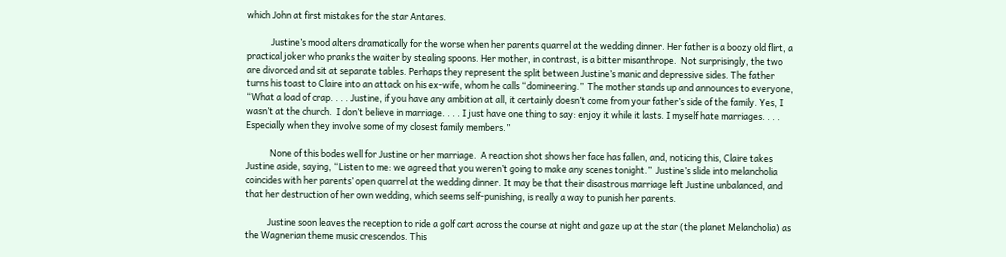which John at first mistakes for the star Antares.

            Justine’s mood alters dramatically for the worse when her parents quarrel at the wedding dinner. Her father is a boozy old flirt, a practical joker who pranks the waiter by stealing spoons. Her mother, in contrast, is a bitter misanthrope.  Not surprisingly, the two are divorced and sit at separate tables. Perhaps they represent the split between Justine’s manic and depressive sides. The father turns his toast to Claire into an attack on his ex-wife, whom he calls “domineering.”  The mother stands up and announces to everyone, “What a load of crap. . . . Justine, if you have any ambition at all, it certainly doesn’t come from your father’s side of the family. Yes, I wasn’t at the church.  I don’t believe in marriage. . . . I just have one thing to say: enjoy it while it lasts. I myself hate marriages. . . . Especially when they involve some of my closest family members.”

            None of this bodes well for Justine or her marriage.  A reaction shot shows her face has fallen, and, noticing this, Claire takes Justine aside, saying, “Listen to me: we agreed that you weren’t going to make any scenes tonight.”  Justine’s slide into melancholia coincides with her parents’ open quarrel at the wedding dinner. It may be that their disastrous marriage left Justine unbalanced, and that her destruction of her own wedding, which seems self-punishing, is really a way to punish her parents.

           Justine soon leaves the reception to ride a golf cart across the course at night and gaze up at the star (the planet Melancholia) as the Wagnerian theme music crescendos. This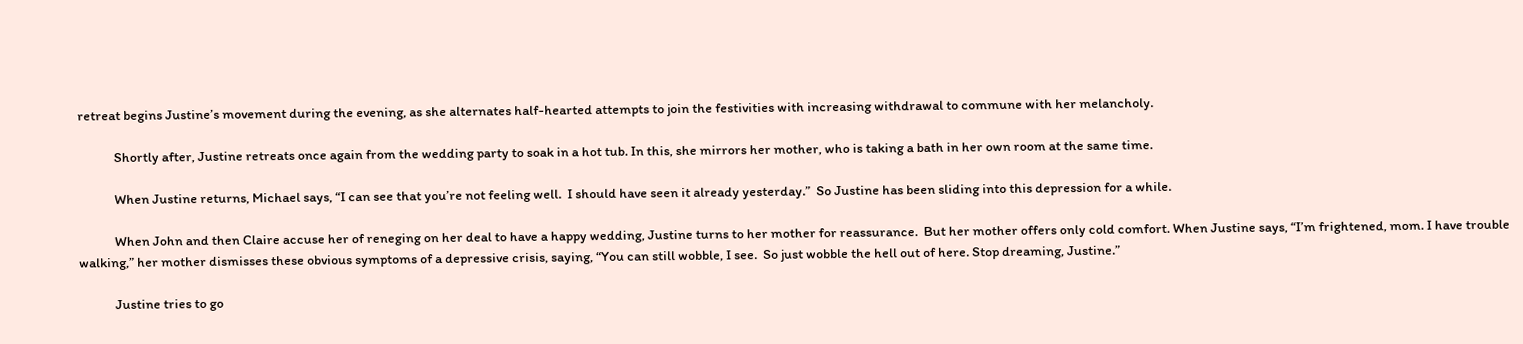retreat begins Justine’s movement during the evening, as she alternates half-hearted attempts to join the festivities with increasing withdrawal to commune with her melancholy.

            Shortly after, Justine retreats once again from the wedding party to soak in a hot tub. In this, she mirrors her mother, who is taking a bath in her own room at the same time.

            When Justine returns, Michael says, “I can see that you’re not feeling well.  I should have seen it already yesterday.”  So Justine has been sliding into this depression for a while.

            When John and then Claire accuse her of reneging on her deal to have a happy wedding, Justine turns to her mother for reassurance.  But her mother offers only cold comfort. When Justine says, “I’m frightened, mom. I have trouble walking,” her mother dismisses these obvious symptoms of a depressive crisis, saying, “You can still wobble, I see.  So just wobble the hell out of here. Stop dreaming, Justine.”

            Justine tries to go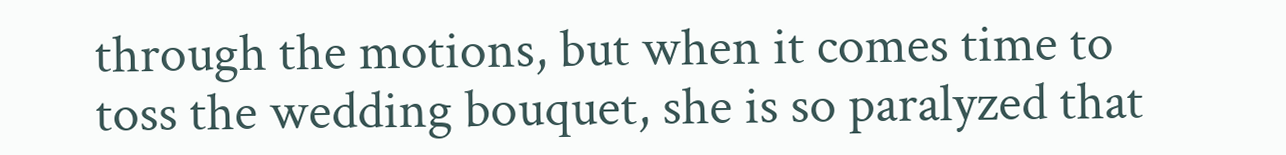through the motions, but when it comes time to toss the wedding bouquet, she is so paralyzed that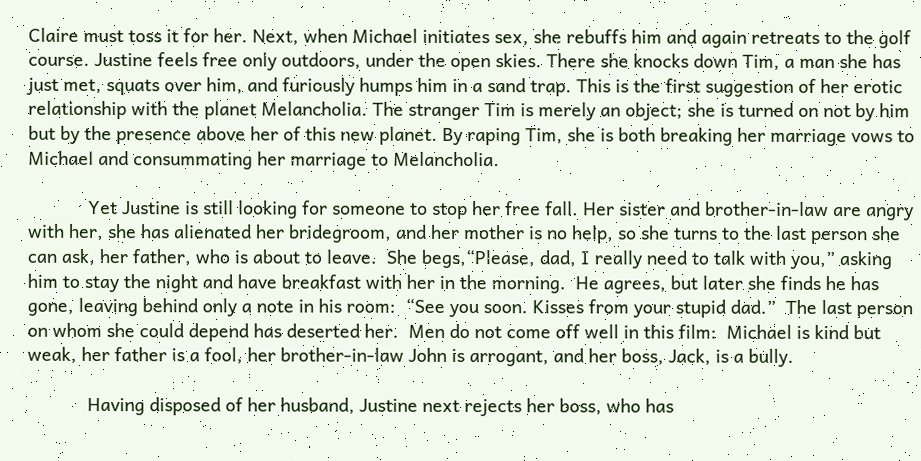Claire must toss it for her. Next, when Michael initiates sex, she rebuffs him and again retreats to the golf course. Justine feels free only outdoors, under the open skies. There she knocks down Tim, a man she has just met, squats over him, and furiously humps him in a sand trap. This is the first suggestion of her erotic relationship with the planet Melancholia. The stranger Tim is merely an object; she is turned on not by him but by the presence above her of this new planet. By raping Tim, she is both breaking her marriage vows to Michael and consummating her marriage to Melancholia.

            Yet Justine is still looking for someone to stop her free fall. Her sister and brother-in-law are angry with her, she has alienated her bridegroom, and her mother is no help, so she turns to the last person she can ask, her father, who is about to leave.  She begs,“Please, dad, I really need to talk with you,” asking him to stay the night and have breakfast with her in the morning.  He agrees, but later she finds he has gone, leaving behind only a note in his room:  “See you soon. Kisses from your stupid dad.”  The last person on whom she could depend has deserted her.  Men do not come off well in this film:  Michael is kind but weak, her father is a fool, her brother-in-law John is arrogant, and her boss, Jack, is a bully.

            Having disposed of her husband, Justine next rejects her boss, who has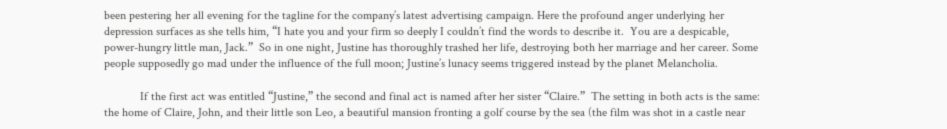been pestering her all evening for the tagline for the company’s latest advertising campaign. Here the profound anger underlying her depression surfaces as she tells him, “I hate you and your firm so deeply I couldn’t find the words to describe it.  You are a despicable, power-hungry little man, Jack.”  So in one night, Justine has thoroughly trashed her life, destroying both her marriage and her career. Some people supposedly go mad under the influence of the full moon; Justine’s lunacy seems triggered instead by the planet Melancholia.

            If the first act was entitled “Justine,” the second and final act is named after her sister “Claire.”  The setting in both acts is the same: the home of Claire, John, and their little son Leo, a beautiful mansion fronting a golf course by the sea (the film was shot in a castle near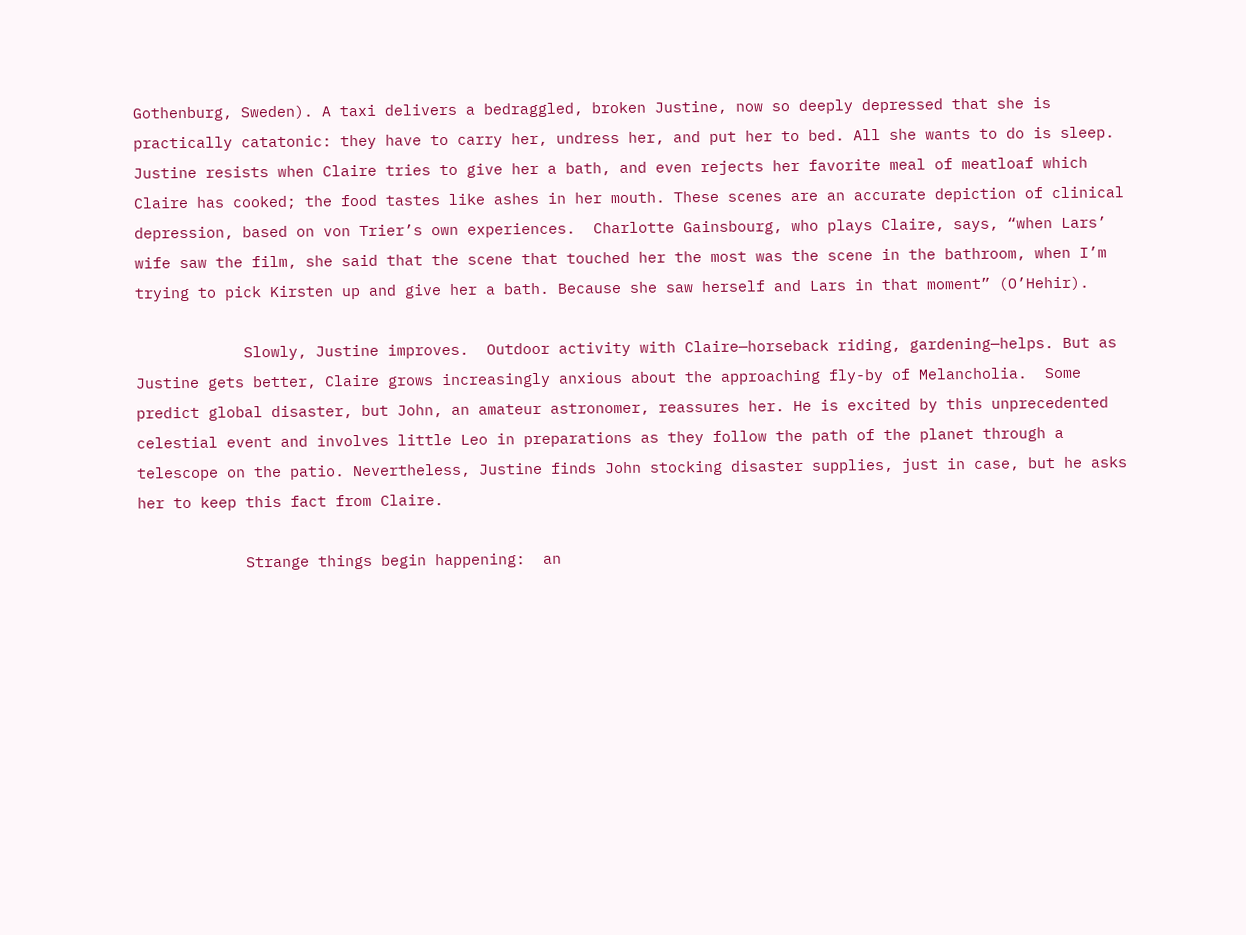Gothenburg, Sweden). A taxi delivers a bedraggled, broken Justine, now so deeply depressed that she is practically catatonic: they have to carry her, undress her, and put her to bed. All she wants to do is sleep. Justine resists when Claire tries to give her a bath, and even rejects her favorite meal of meatloaf which Claire has cooked; the food tastes like ashes in her mouth. These scenes are an accurate depiction of clinical depression, based on von Trier’s own experiences.  Charlotte Gainsbourg, who plays Claire, says, “when Lars’ wife saw the film, she said that the scene that touched her the most was the scene in the bathroom, when I’m trying to pick Kirsten up and give her a bath. Because she saw herself and Lars in that moment” (O’Hehir).

            Slowly, Justine improves.  Outdoor activity with Claire—horseback riding, gardening—helps. But as Justine gets better, Claire grows increasingly anxious about the approaching fly-by of Melancholia.  Some predict global disaster, but John, an amateur astronomer, reassures her. He is excited by this unprecedented celestial event and involves little Leo in preparations as they follow the path of the planet through a telescope on the patio. Nevertheless, Justine finds John stocking disaster supplies, just in case, but he asks her to keep this fact from Claire.

            Strange things begin happening:  an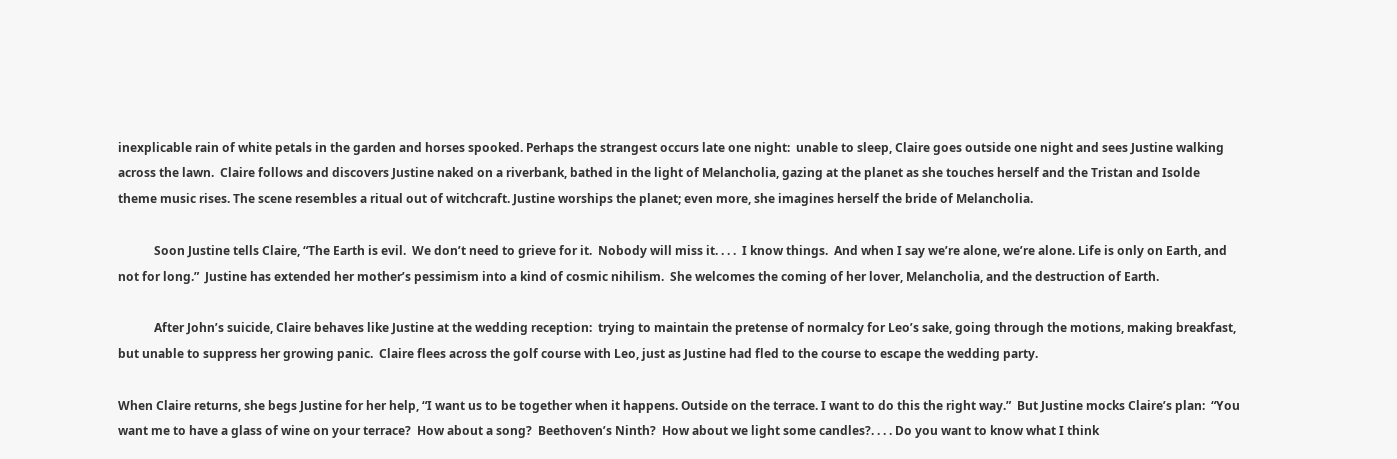inexplicable rain of white petals in the garden and horses spooked. Perhaps the strangest occurs late one night:  unable to sleep, Claire goes outside one night and sees Justine walking across the lawn.  Claire follows and discovers Justine naked on a riverbank, bathed in the light of Melancholia, gazing at the planet as she touches herself and the Tristan and Isolde theme music rises. The scene resembles a ritual out of witchcraft. Justine worships the planet; even more, she imagines herself the bride of Melancholia.

            Soon Justine tells Claire, “The Earth is evil.  We don’t need to grieve for it.  Nobody will miss it. . . .  I know things.  And when I say we’re alone, we’re alone. Life is only on Earth, and not for long.”  Justine has extended her mother’s pessimism into a kind of cosmic nihilism.  She welcomes the coming of her lover, Melancholia, and the destruction of Earth.

            After John’s suicide, Claire behaves like Justine at the wedding reception:  trying to maintain the pretense of normalcy for Leo’s sake, going through the motions, making breakfast, but unable to suppress her growing panic.  Claire flees across the golf course with Leo, just as Justine had fled to the course to escape the wedding party.

When Claire returns, she begs Justine for her help, “I want us to be together when it happens. Outside on the terrace. I want to do this the right way.”  But Justine mocks Claire’s plan:  “You want me to have a glass of wine on your terrace?  How about a song?  Beethoven’s Ninth?  How about we light some candles?. . . . Do you want to know what I think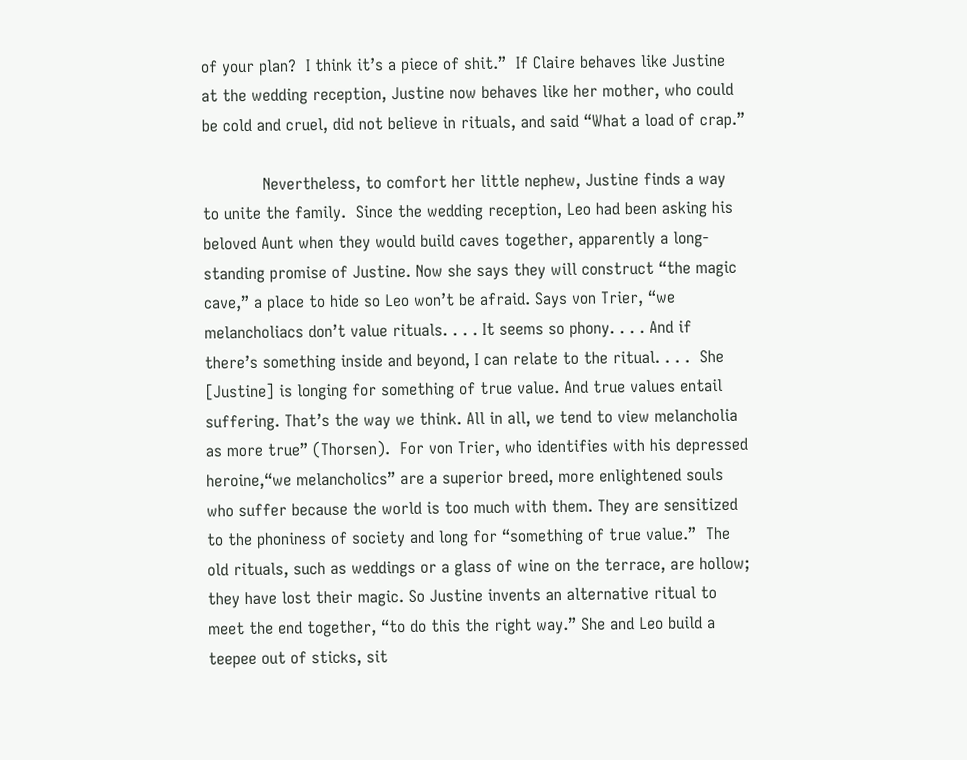of your plan?  I think it’s a piece of shit.”  If Claire behaves like Justine at the wedding reception, Justine now behaves like her mother, who could be cold and cruel, did not believe in rituals, and said “What a load of crap.”

            Nevertheless, to comfort her little nephew, Justine finds a way to unite the family.  Since the wedding reception, Leo had been asking his beloved Aunt when they would build caves together, apparently a long-standing promise of Justine. Now she says they will construct “the magic cave,” a place to hide so Leo won’t be afraid. Says von Trier, “we melancholiacs don’t value rituals. . . . It seems so phony. . . . And if there’s something inside and beyond, I can relate to the ritual. . . .  She [Justine] is longing for something of true value. And true values entail suffering. That’s the way we think. All in all, we tend to view melancholia as more true” (Thorsen).  For von Trier, who identifies with his depressed heroine,“we melancholics” are a superior breed, more enlightened souls who suffer because the world is too much with them. They are sensitized to the phoniness of society and long for “something of true value.”  The old rituals, such as weddings or a glass of wine on the terrace, are hollow; they have lost their magic. So Justine invents an alternative ritual to meet the end together, “to do this the right way.” She and Leo build a teepee out of sticks, sit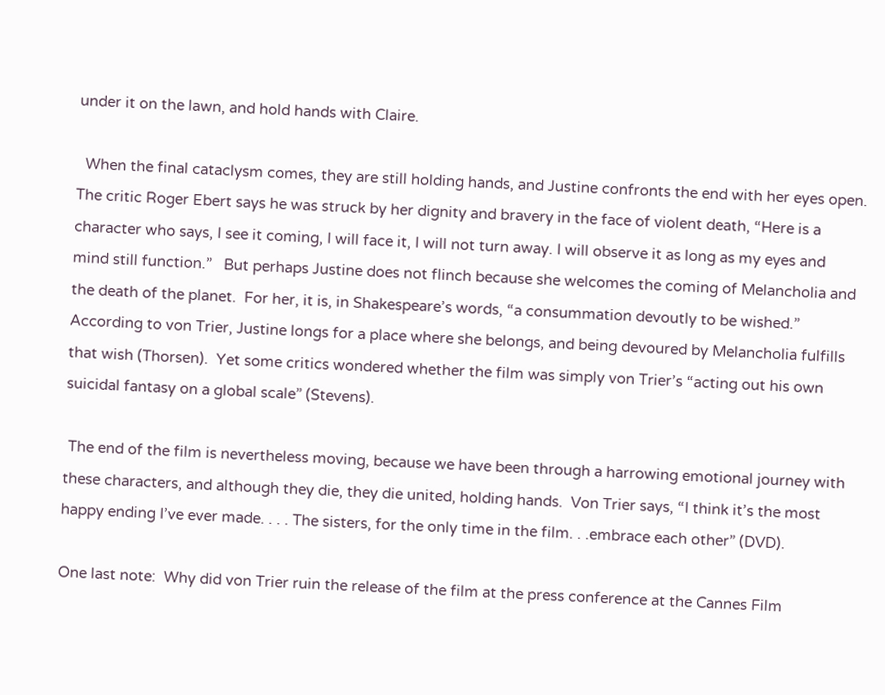under it on the lawn, and hold hands with Claire.

  When the final cataclysm comes, they are still holding hands, and Justine confronts the end with her eyes open. The critic Roger Ebert says he was struck by her dignity and bravery in the face of violent death, “Here is a character who says, I see it coming, I will face it, I will not turn away. I will observe it as long as my eyes and mind still function.”   But perhaps Justine does not flinch because she welcomes the coming of Melancholia and the death of the planet.  For her, it is, in Shakespeare’s words, “a consummation devoutly to be wished.”  According to von Trier, Justine longs for a place where she belongs, and being devoured by Melancholia fulfills that wish (Thorsen).  Yet some critics wondered whether the film was simply von Trier’s “acting out his own suicidal fantasy on a global scale” (Stevens).

 The end of the film is nevertheless moving, because we have been through a harrowing emotional journey with these characters, and although they die, they die united, holding hands.  Von Trier says, “I think it’s the most happy ending I’ve ever made. . . . The sisters, for the only time in the film. . .embrace each other” (DVD).

One last note:  Why did von Trier ruin the release of the film at the press conference at the Cannes Film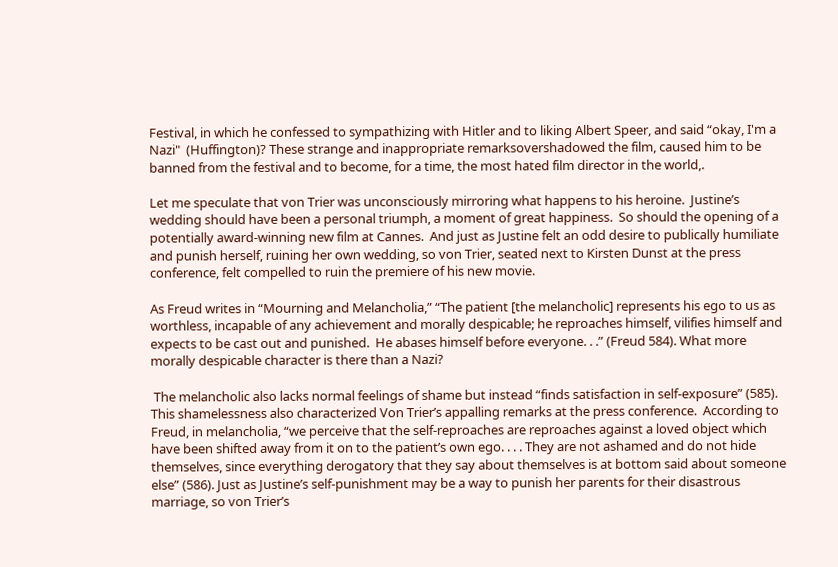Festival, in which he confessed to sympathizing with Hitler and to liking Albert Speer, and said “okay, I'm a Nazi"  (Huffington)? These strange and inappropriate remarksovershadowed the film, caused him to be banned from the festival and to become, for a time, the most hated film director in the world,.

Let me speculate that von Trier was unconsciously mirroring what happens to his heroine.  Justine’s wedding should have been a personal triumph, a moment of great happiness.  So should the opening of a potentially award-winning new film at Cannes.  And just as Justine felt an odd desire to publically humiliate and punish herself, ruining her own wedding, so von Trier, seated next to Kirsten Dunst at the press conference, felt compelled to ruin the premiere of his new movie.

As Freud writes in “Mourning and Melancholia,” “The patient [the melancholic] represents his ego to us as worthless, incapable of any achievement and morally despicable; he reproaches himself, vilifies himself and expects to be cast out and punished.  He abases himself before everyone. . .” (Freud 584). What more morally despicable character is there than a Nazi?

 The melancholic also lacks normal feelings of shame but instead “finds satisfaction in self-exposure” (585). This shamelessness also characterized Von Trier’s appalling remarks at the press conference.  According to Freud, in melancholia, “we perceive that the self-reproaches are reproaches against a loved object which have been shifted away from it on to the patient’s own ego. . . . They are not ashamed and do not hide themselves, since everything derogatory that they say about themselves is at bottom said about someone else” (586). Just as Justine’s self-punishment may be a way to punish her parents for their disastrous marriage, so von Trier’s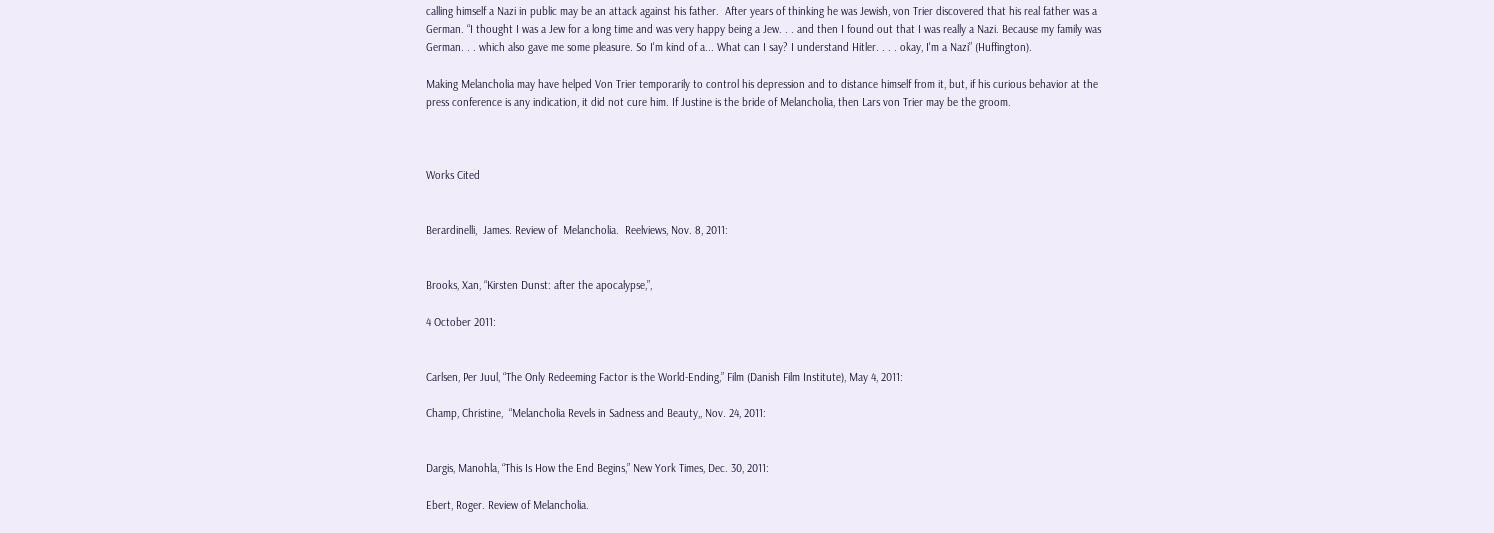calling himself a Nazi in public may be an attack against his father.  After years of thinking he was Jewish, von Trier discovered that his real father was a German. “I thought I was a Jew for a long time and was very happy being a Jew. . . and then I found out that I was really a Nazi. Because my family was German. . . which also gave me some pleasure. So I'm kind of a... What can I say? I understand Hitler. . . . okay, I'm a Nazi” (Huffington).

Making Melancholia may have helped Von Trier temporarily to control his depression and to distance himself from it, but, if his curious behavior at the press conference is any indication, it did not cure him. If Justine is the bride of Melancholia, then Lars von Trier may be the groom.



Works Cited


Berardinelli,  James. Review of  Melancholia.  Reelviews, Nov. 8, 2011:


Brooks, Xan, “Kirsten Dunst: after the apocalypse,”,

4 October 2011:


Carlsen, Per Juul, “The Only Redeeming Factor is the World-Ending,” Film (Danish Film Institute), May 4, 2011:

Champ, Christine,  “Melancholia Revels in Sadness and Beauty,, Nov. 24, 2011:


Dargis, Manohla, “This Is How the End Begins,” New York Times, Dec. 30, 2011:

Ebert, Roger. Review of Melancholia.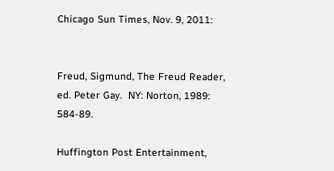Chicago Sun Times, Nov. 9, 2011:


Freud, Sigmund, The Freud Reader, ed. Peter Gay.  NY: Norton, 1989: 584-89.

Huffington Post Entertainment,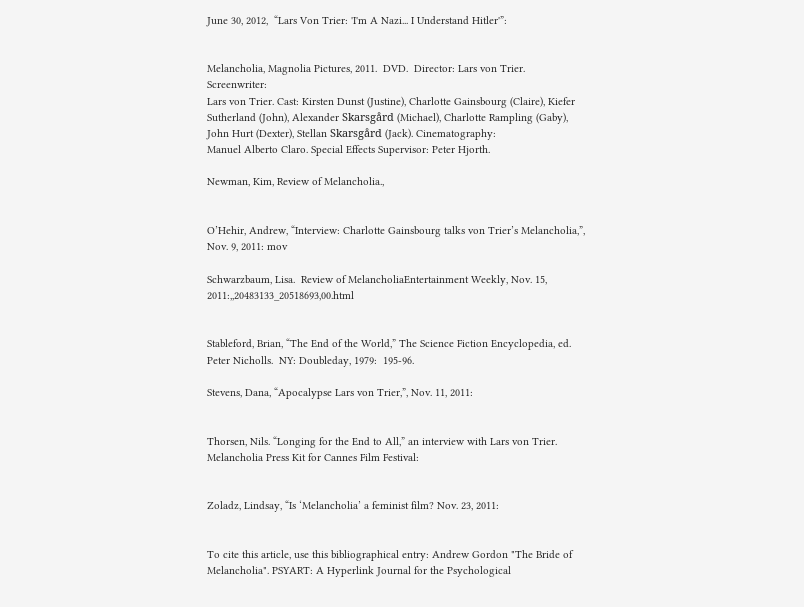June 30, 2012,  “Lars Von Trier: 'I'm A Nazi... I Understand Hitler'”:


Melancholia, Magnolia Pictures, 2011.  DVD.  Director: Lars von Trier. Screenwriter:
Lars von Trier. Cast: Kirsten Dunst (Justine), Charlotte Gainsbourg (Claire), Kiefer Sutherland (John), Alexander Skarsgård (Michael), Charlotte Rampling (Gaby), John Hurt (Dexter), Stellan Skarsgård (Jack). Cinematography:
Manuel Alberto Claro. Special Effects Supervisor: Peter Hjorth.

Newman, Kim, Review of Melancholia.,


O’Hehir, Andrew, “Interview: Charlotte Gainsbourg talks von Trier’s Melancholia,”, Nov. 9, 2011: mov

Schwarzbaum, Lisa.  Review of MelancholiaEntertainment Weekly, Nov. 15, 2011:,,20483133_20518693,00.html


Stableford, Brian, “The End of the World,” The Science Fiction Encyclopedia, ed. Peter Nicholls.  NY: Doubleday, 1979:  195-96.

Stevens, Dana, “Apocalypse Lars von Trier,”, Nov. 11, 2011:


Thorsen, Nils. “Longing for the End to All,” an interview with Lars von Trier.  Melancholia Press Kit for Cannes Film Festival:


Zoladz, Lindsay, “Is ‘Melancholia’ a feminist film? Nov. 23, 2011:


To cite this article, use this bibliographical entry: Andrew Gordon "The Bride of Melancholia". PSYART: A Hyperlink Journal for the Psychological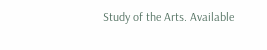Study of the Arts. Available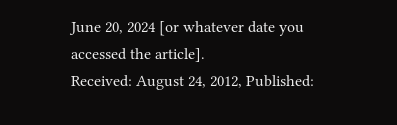June 20, 2024 [or whatever date you accessed the article].
Received: August 24, 2012, Published: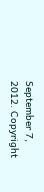September 7, 2012. Copyright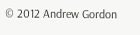© 2012 Andrew Gordon